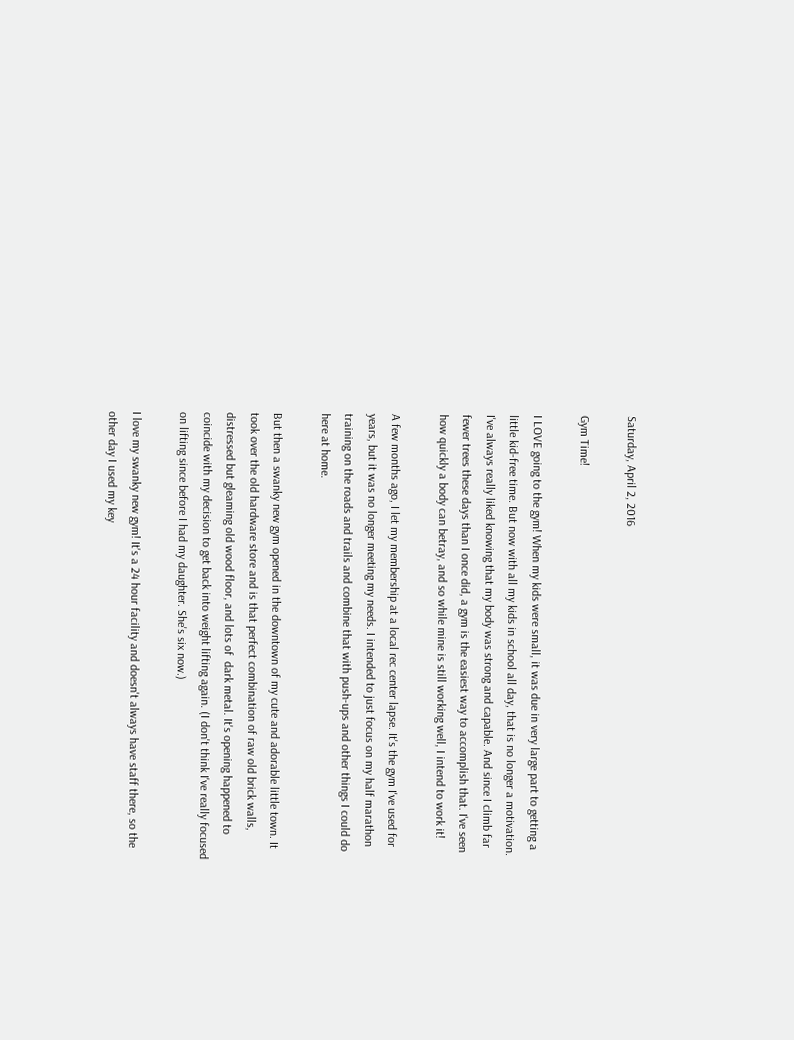Saturday, April 2, 2016

Gym Time!

I LOVE going to the gym! When my kids were small, it was due in very large part to getting a little kid-free time. But now with all my kids in school all day, that is no longer a motivation. I've always really liked knowing that my body was strong and capable. And since I climb far fewer trees these days than I once did, a gym is the easiest way to accomplish that. I've seen how quickly a body can betray, and so while mine is still working well, I intend to work it!

A few months ago, I let my membership at a local rec center lapse. It's the gym I've used for years, but it was no longer meeting my needs. I intended to just focus on my half marathon training on the roads and trails and combine that with push-ups and other things I could do here at home.

But then a swanky new gym opened in the downtown of my cute and adorable little town. It took over the old hardware store and is that perfect combination of raw old brick walls, distressed but gleaming old wood floor, and lots of  dark metal. It's opening happened to coincide with my decision to get back into weight lifting again. (I don't think I've really focused on lifting since before I had my daughter. She's six now.)

I love my swanky new gym! It's a 24 hour facility and doesn't always have staff there, so the other day I used my key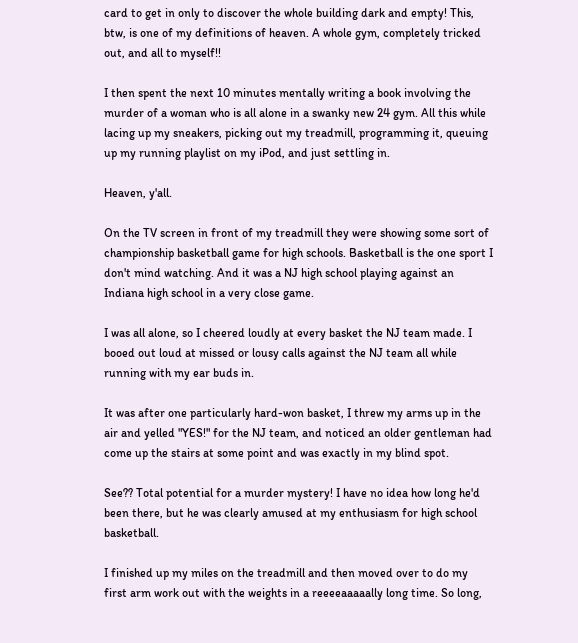card to get in only to discover the whole building dark and empty! This, btw, is one of my definitions of heaven. A whole gym, completely tricked out, and all to myself!!

I then spent the next 10 minutes mentally writing a book involving the murder of a woman who is all alone in a swanky new 24 gym. All this while lacing up my sneakers, picking out my treadmill, programming it, queuing up my running playlist on my iPod, and just settling in.

Heaven, y'all.

On the TV screen in front of my treadmill they were showing some sort of championship basketball game for high schools. Basketball is the one sport I don't mind watching. And it was a NJ high school playing against an Indiana high school in a very close game.

I was all alone, so I cheered loudly at every basket the NJ team made. I booed out loud at missed or lousy calls against the NJ team all while running with my ear buds in.

It was after one particularly hard-won basket, I threw my arms up in the air and yelled "YES!" for the NJ team, and noticed an older gentleman had come up the stairs at some point and was exactly in my blind spot.

See?? Total potential for a murder mystery! I have no idea how long he'd been there, but he was clearly amused at my enthusiasm for high school basketball.

I finished up my miles on the treadmill and then moved over to do my first arm work out with the weights in a reeeeaaaaally long time. So long,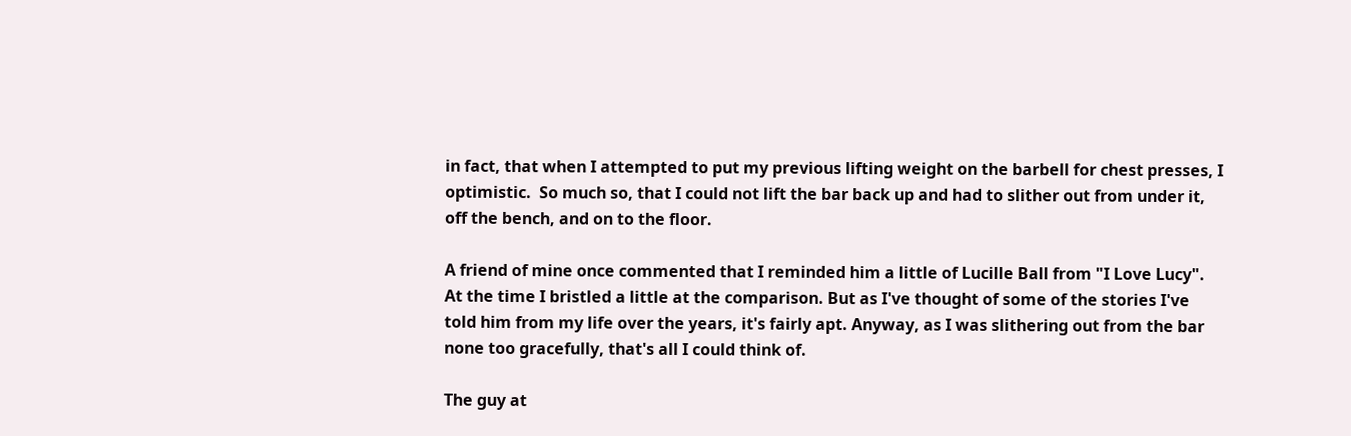in fact, that when I attempted to put my previous lifting weight on the barbell for chest presses, I optimistic.  So much so, that I could not lift the bar back up and had to slither out from under it, off the bench, and on to the floor.

A friend of mine once commented that I reminded him a little of Lucille Ball from "I Love Lucy". At the time I bristled a little at the comparison. But as I've thought of some of the stories I've told him from my life over the years, it's fairly apt. Anyway, as I was slithering out from the bar none too gracefully, that's all I could think of.

The guy at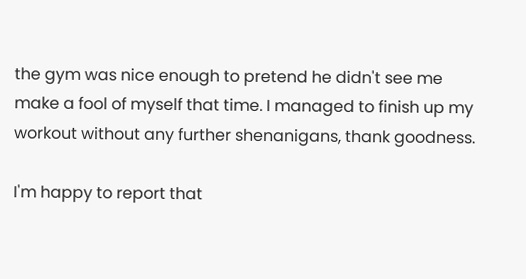the gym was nice enough to pretend he didn't see me make a fool of myself that time. I managed to finish up my workout without any further shenanigans, thank goodness.

I'm happy to report that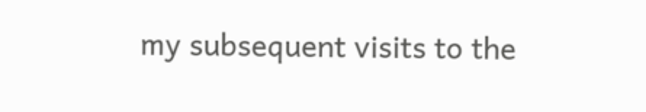my subsequent visits to the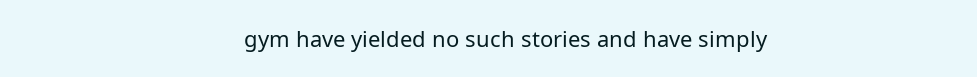gym have yielded no such stories and have simply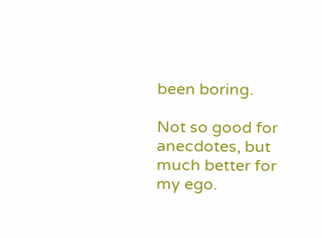been boring.

Not so good for anecdotes, but much better for my ego.